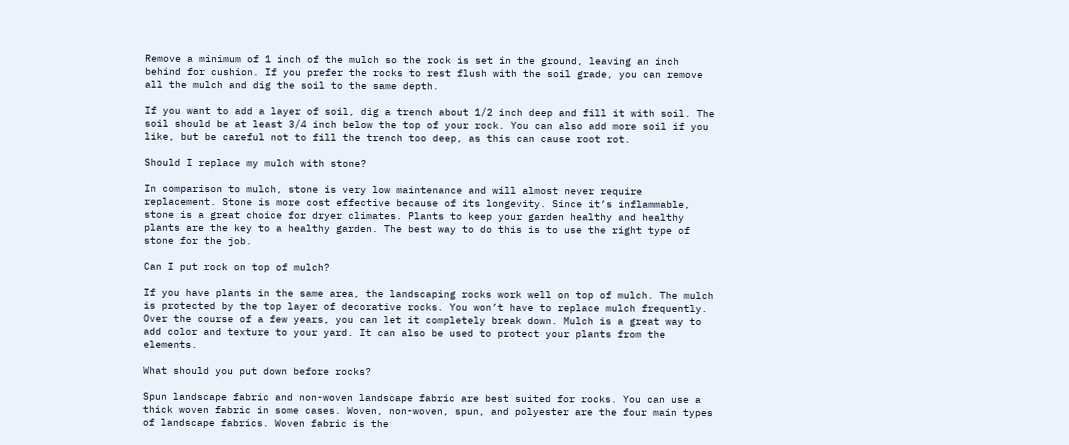Remove a minimum of 1 inch of the mulch so the rock is set in the ground, leaving an inch behind for cushion. If you prefer the rocks to rest flush with the soil grade, you can remove all the mulch and dig the soil to the same depth.

If you want to add a layer of soil, dig a trench about 1/2 inch deep and fill it with soil. The soil should be at least 3/4 inch below the top of your rock. You can also add more soil if you like, but be careful not to fill the trench too deep, as this can cause root rot.

Should I replace my mulch with stone?

In comparison to mulch, stone is very low maintenance and will almost never require replacement. Stone is more cost effective because of its longevity. Since it’s inflammable, stone is a great choice for dryer climates. Plants to keep your garden healthy and healthy plants are the key to a healthy garden. The best way to do this is to use the right type of stone for the job.

Can I put rock on top of mulch?

If you have plants in the same area, the landscaping rocks work well on top of mulch. The mulch is protected by the top layer of decorative rocks. You won’t have to replace mulch frequently. Over the course of a few years, you can let it completely break down. Mulch is a great way to add color and texture to your yard. It can also be used to protect your plants from the elements.

What should you put down before rocks?

Spun landscape fabric and non-woven landscape fabric are best suited for rocks. You can use a thick woven fabric in some cases. Woven, non-woven, spun, and polyester are the four main types of landscape fabrics. Woven fabric is the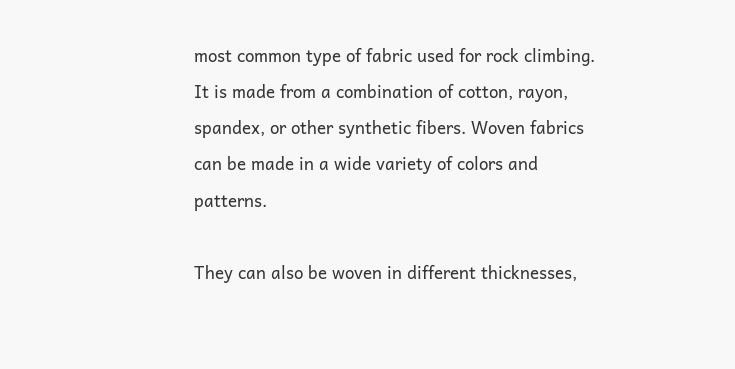most common type of fabric used for rock climbing. It is made from a combination of cotton, rayon, spandex, or other synthetic fibers. Woven fabrics can be made in a wide variety of colors and patterns.

They can also be woven in different thicknesses,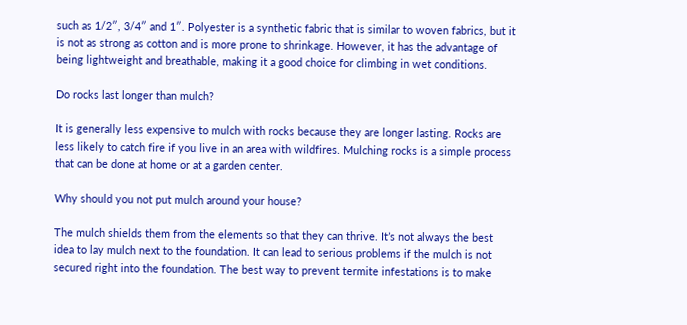such as 1/2″, 3/4″ and 1″. Polyester is a synthetic fabric that is similar to woven fabrics, but it is not as strong as cotton and is more prone to shrinkage. However, it has the advantage of being lightweight and breathable, making it a good choice for climbing in wet conditions.

Do rocks last longer than mulch?

It is generally less expensive to mulch with rocks because they are longer lasting. Rocks are less likely to catch fire if you live in an area with wildfires. Mulching rocks is a simple process that can be done at home or at a garden center.

Why should you not put mulch around your house?

The mulch shields them from the elements so that they can thrive. It’s not always the best idea to lay mulch next to the foundation. It can lead to serious problems if the mulch is not secured right into the foundation. The best way to prevent termite infestations is to make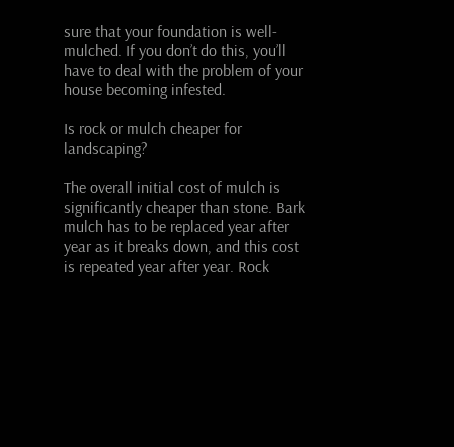sure that your foundation is well-mulched. If you don’t do this, you’ll have to deal with the problem of your house becoming infested.

Is rock or mulch cheaper for landscaping?

The overall initial cost of mulch is significantly cheaper than stone. Bark mulch has to be replaced year after year as it breaks down, and this cost is repeated year after year. Rock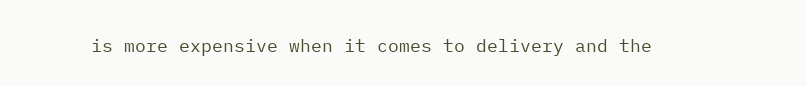is more expensive when it comes to delivery and the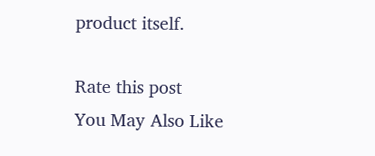product itself.

Rate this post
You May Also Like